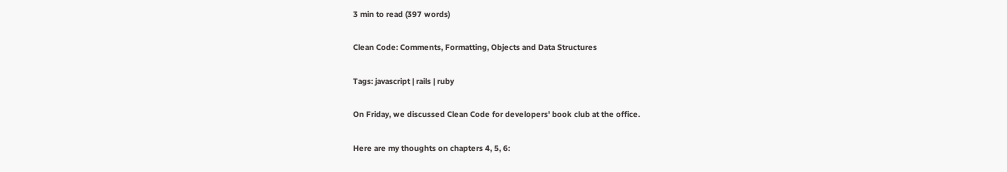3 min to read (397 words)

Clean Code: Comments, Formatting, Objects and Data Structures

Tags: javascript | rails | ruby

On Friday, we discussed Clean Code for developers' book club at the office.

Here are my thoughts on chapters 4, 5, 6: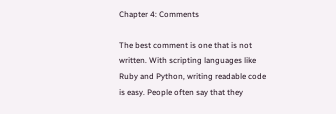Chapter 4: Comments

The best comment is one that is not written. With scripting languages like Ruby and Python, writing readable code is easy. People often say that they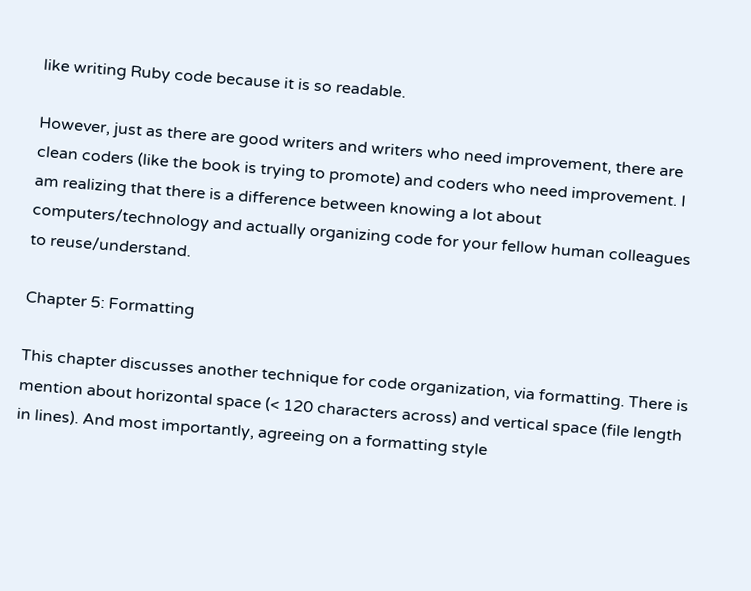like writing Ruby code because it is so readable.

However, just as there are good writers and writers who need improvement, there are clean coders (like the book is trying to promote) and coders who need improvement. I am realizing that there is a difference between knowing a lot about computers/technology and actually organizing code for your fellow human colleagues to reuse/understand.

Chapter 5: Formatting

This chapter discusses another technique for code organization, via formatting. There is mention about horizontal space (< 120 characters across) and vertical space (file length in lines). And most importantly, agreeing on a formatting style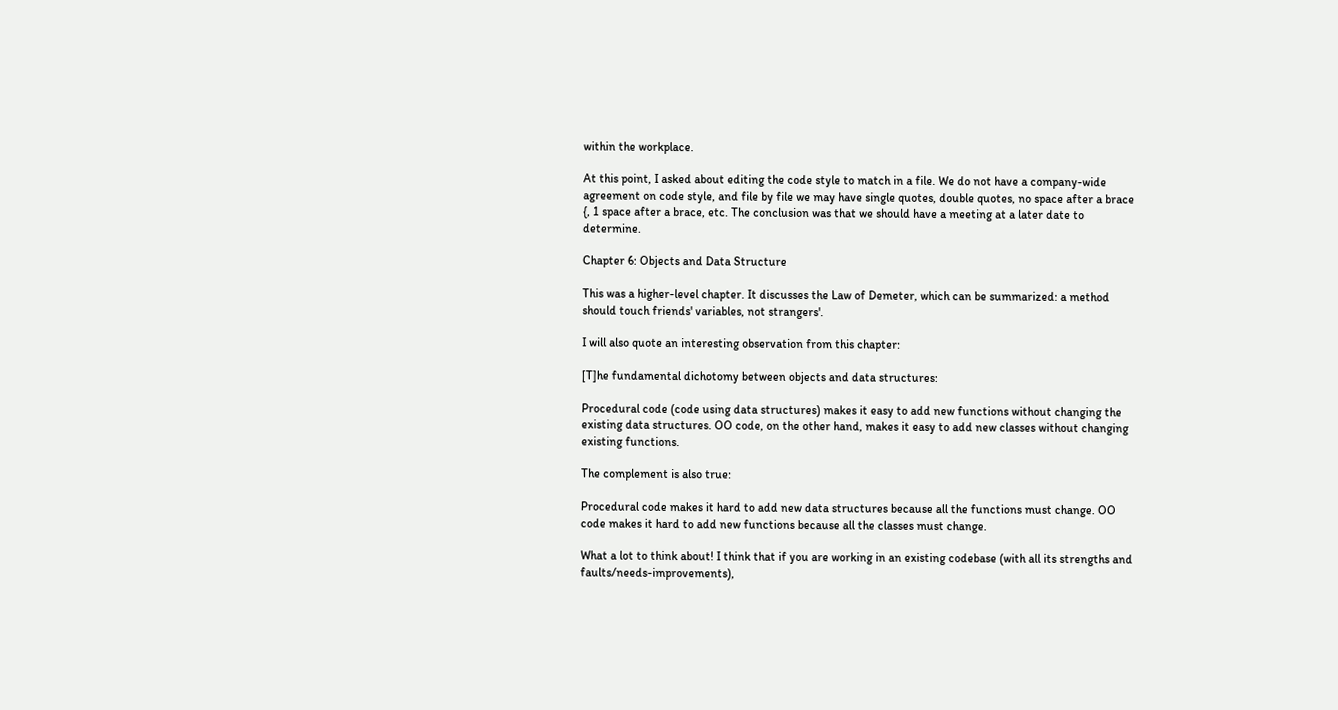within the workplace.

At this point, I asked about editing the code style to match in a file. We do not have a company-wide agreement on code style, and file by file we may have single quotes, double quotes, no space after a brace {, 1 space after a brace, etc. The conclusion was that we should have a meeting at a later date to determine.

Chapter 6: Objects and Data Structure

This was a higher-level chapter. It discusses the Law of Demeter, which can be summarized: a method should touch friends' variables, not strangers'.

I will also quote an interesting observation from this chapter:

[T]he fundamental dichotomy between objects and data structures:

Procedural code (code using data structures) makes it easy to add new functions without changing the existing data structures. OO code, on the other hand, makes it easy to add new classes without changing existing functions.

The complement is also true:

Procedural code makes it hard to add new data structures because all the functions must change. OO code makes it hard to add new functions because all the classes must change.

What a lot to think about! I think that if you are working in an existing codebase (with all its strengths and faults/needs-improvements),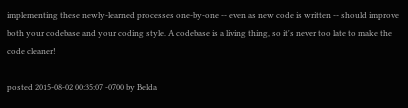implementing these newly-learned processes one-by-one -- even as new code is written -- should improve both your codebase and your coding style. A codebase is a living thing, so it's never too late to make the code cleaner!

posted 2015-08-02 00:35:07 -0700 by Belda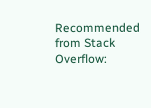Recommended from Stack Overflow: